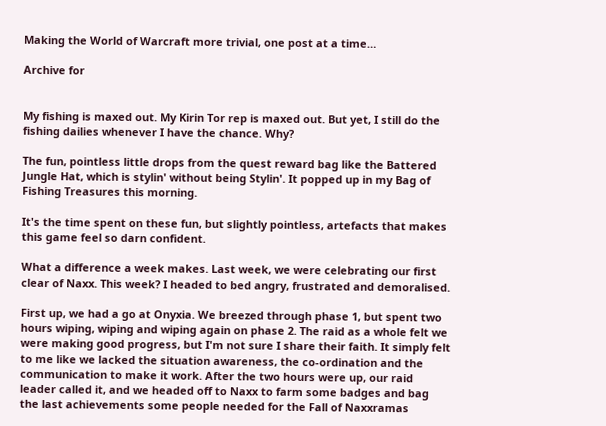Making the World of Warcraft more trivial, one post at a time…

Archive for


My fishing is maxed out. My Kirin Tor rep is maxed out. But yet, I still do the fishing dailies whenever I have the chance. Why?

The fun, pointless little drops from the quest reward bag like the Battered Jungle Hat, which is stylin' without being Stylin'. It popped up in my Bag of Fishing Treasures this morning.

It's the time spent on these fun, but slightly pointless, artefacts that makes this game feel so darn confident.

What a difference a week makes. Last week, we were celebrating our first clear of Naxx. This week? I headed to bed angry, frustrated and demoralised.

First up, we had a go at Onyxia. We breezed through phase 1, but spent two hours wiping, wiping and wiping again on phase 2. The raid as a whole felt we were making good progress, but I'm not sure I share their faith. It simply felt to me like we lacked the situation awareness, the co-ordination and the communication to make it work. After the two hours were up, our raid leader called it, and we headed off to Naxx to farm some badges and bag the last achievements some people needed for the Fall of Naxxramas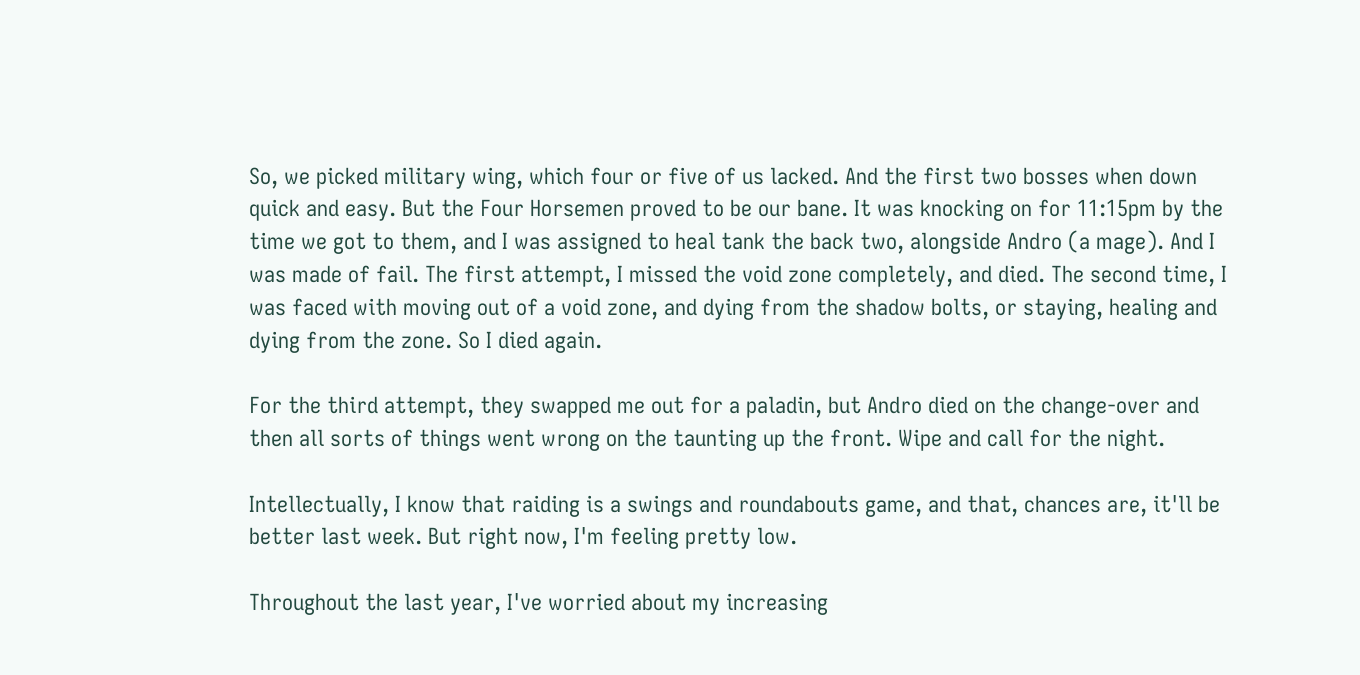So, we picked military wing, which four or five of us lacked. And the first two bosses when down quick and easy. But the Four Horsemen proved to be our bane. It was knocking on for 11:15pm by the time we got to them, and I was assigned to heal tank the back two, alongside Andro (a mage). And I was made of fail. The first attempt, I missed the void zone completely, and died. The second time, I was faced with moving out of a void zone, and dying from the shadow bolts, or staying, healing and dying from the zone. So I died again.

For the third attempt, they swapped me out for a paladin, but Andro died on the change-over and then all sorts of things went wrong on the taunting up the front. Wipe and call for the night.

Intellectually, I know that raiding is a swings and roundabouts game, and that, chances are, it'll be better last week. But right now, I'm feeling pretty low.

Throughout the last year, I've worried about my increasing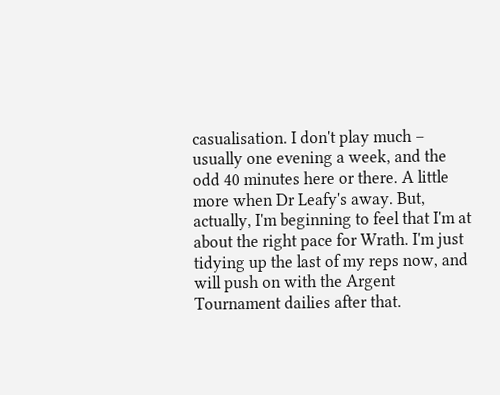casualisation. I don't play much – usually one evening a week, and the odd 40 minutes here or there. A little more when Dr Leafy's away. But, actually, I'm beginning to feel that I'm at about the right pace for Wrath. I'm just tidying up the last of my reps now, and will push on with the Argent Tournament dailies after that.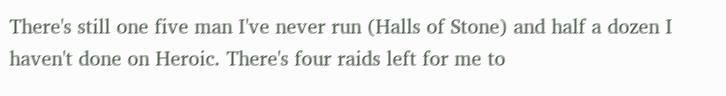There's still one five man I've never run (Halls of Stone) and half a dozen I haven't done on Heroic. There's four raids left for me to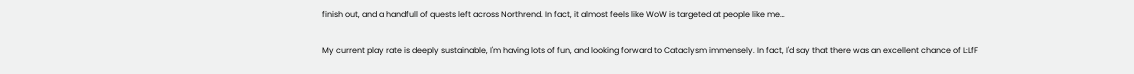finish out, and a handfull of quests left across Northrend. In fact, it almost feels like WoW is targeted at people like me…

My current play rate is deeply sustainable, I'm having lots of fun, and looking forward to Cataclysm immensely. In fact, I'd say that there was an excellent chance of L:LfF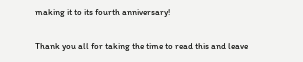making it to its fourth anniversary!

Thank you all for taking the time to read this and leave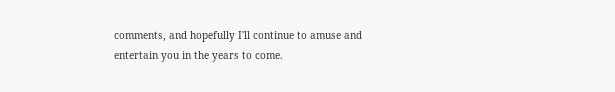comments, and hopefully I'll continue to amuse and entertain you in the years to come.